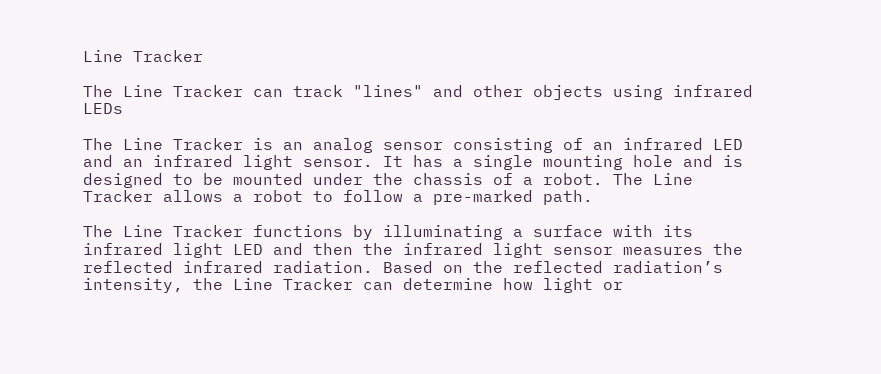Line Tracker

The Line Tracker can track "lines" and other objects using infrared LEDs

The Line Tracker is an analog sensor consisting of an infrared LED and an infrared light sensor. It has a single mounting hole and is designed to be mounted under the chassis of a robot. The Line Tracker allows a robot to follow a pre-marked path.

The Line Tracker functions by illuminating a surface with its infrared light LED and then the infrared light sensor measures the reflected infrared radiation. Based on the reflected radiation’s intensity, the Line Tracker can determine how light or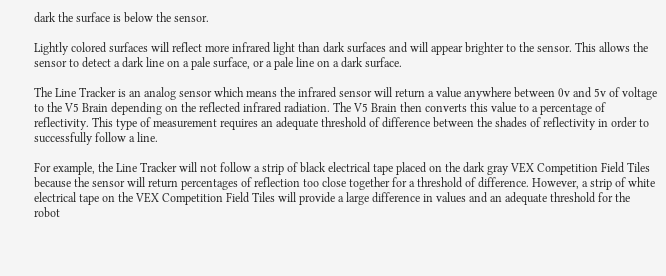dark the surface is below the sensor.

Lightly colored surfaces will reflect more infrared light than dark surfaces and will appear brighter to the sensor. This allows the sensor to detect a dark line on a pale surface, or a pale line on a dark surface.

The Line Tracker is an analog sensor which means the infrared sensor will return a value anywhere between 0v and 5v of voltage to the V5 Brain depending on the reflected infrared radiation. The V5 Brain then converts this value to a percentage of reflectivity. This type of measurement requires an adequate threshold of difference between the shades of reflectivity in order to successfully follow a line.

For example, the Line Tracker will not follow a strip of black electrical tape placed on the dark gray VEX Competition Field Tiles because the sensor will return percentages of reflection too close together for a threshold of difference. However, a strip of white electrical tape on the VEX Competition Field Tiles will provide a large difference in values and an adequate threshold for the robot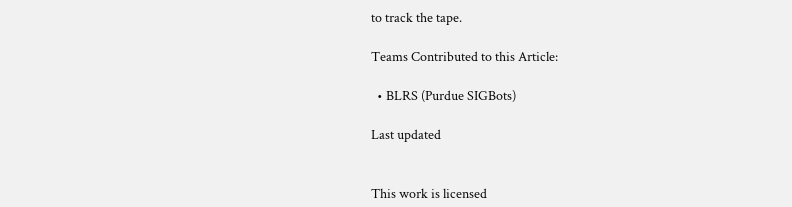to track the tape.

Teams Contributed to this Article:

  • BLRS (Purdue SIGBots)

Last updated


This work is licensed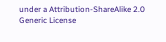under a Attribution-ShareAlike 2.0 Generic License